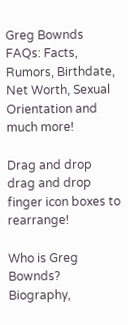Greg Bownds FAQs: Facts, Rumors, Birthdate, Net Worth, Sexual Orientation and much more!

Drag and drop drag and drop finger icon boxes to rearrange!

Who is Greg Bownds? Biography,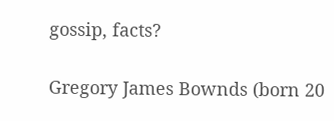gossip, facts?

Gregory James Bownds (born 20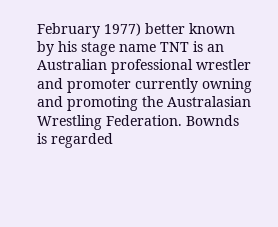February 1977) better known by his stage name TNT is an Australian professional wrestler and promoter currently owning and promoting the Australasian Wrestling Federation. Bownds is regarded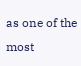as one of the most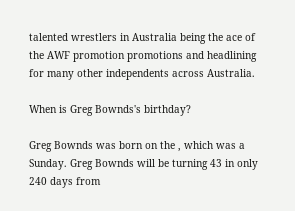talented wrestlers in Australia being the ace of the AWF promotion promotions and headlining for many other independents across Australia.

When is Greg Bownds's birthday?

Greg Bownds was born on the , which was a Sunday. Greg Bownds will be turning 43 in only 240 days from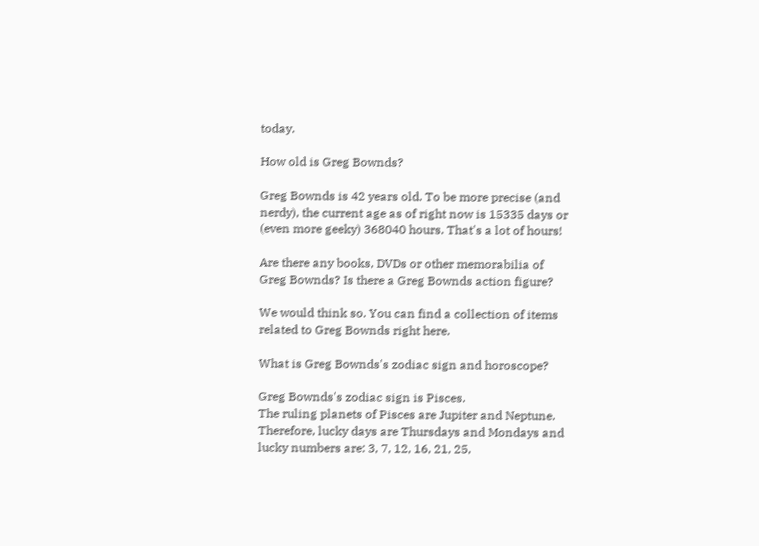today.

How old is Greg Bownds?

Greg Bownds is 42 years old. To be more precise (and nerdy), the current age as of right now is 15335 days or (even more geeky) 368040 hours. That's a lot of hours!

Are there any books, DVDs or other memorabilia of Greg Bownds? Is there a Greg Bownds action figure?

We would think so. You can find a collection of items related to Greg Bownds right here.

What is Greg Bownds's zodiac sign and horoscope?

Greg Bownds's zodiac sign is Pisces.
The ruling planets of Pisces are Jupiter and Neptune. Therefore, lucky days are Thursdays and Mondays and lucky numbers are: 3, 7, 12, 16, 21, 25,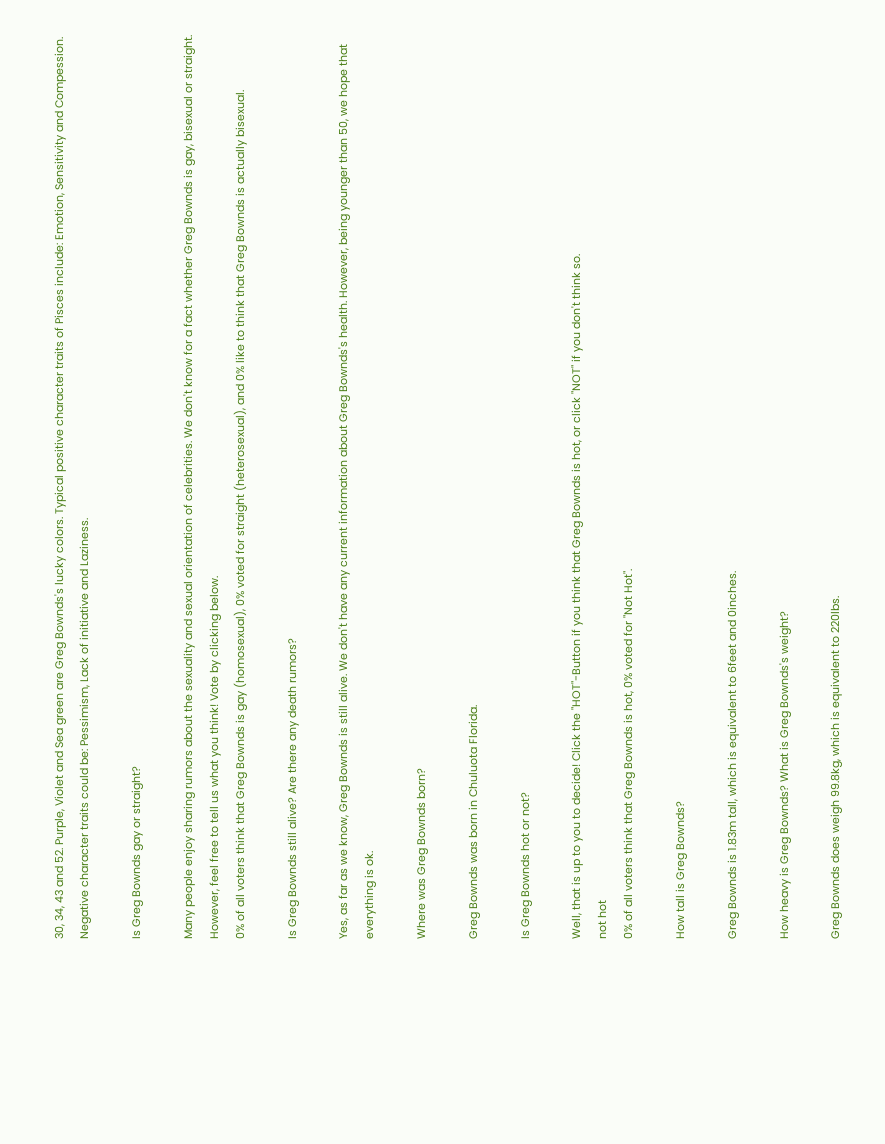30, 34, 43 and 52. Purple, Violet and Sea green are Greg Bownds's lucky colors. Typical positive character traits of Pisces include: Emotion, Sensitivity and Compession. Negative character traits could be: Pessimism, Lack of initiative and Laziness.

Is Greg Bownds gay or straight?

Many people enjoy sharing rumors about the sexuality and sexual orientation of celebrities. We don't know for a fact whether Greg Bownds is gay, bisexual or straight. However, feel free to tell us what you think! Vote by clicking below.
0% of all voters think that Greg Bownds is gay (homosexual), 0% voted for straight (heterosexual), and 0% like to think that Greg Bownds is actually bisexual.

Is Greg Bownds still alive? Are there any death rumors?

Yes, as far as we know, Greg Bownds is still alive. We don't have any current information about Greg Bownds's health. However, being younger than 50, we hope that everything is ok.

Where was Greg Bownds born?

Greg Bownds was born in Chuluota Florida.

Is Greg Bownds hot or not?

Well, that is up to you to decide! Click the "HOT"-Button if you think that Greg Bownds is hot, or click "NOT" if you don't think so.
not hot
0% of all voters think that Greg Bownds is hot, 0% voted for "Not Hot".

How tall is Greg Bownds?

Greg Bownds is 1.83m tall, which is equivalent to 6feet and 0inches.

How heavy is Greg Bownds? What is Greg Bownds's weight?

Greg Bownds does weigh 99.8kg, which is equivalent to 220lbs.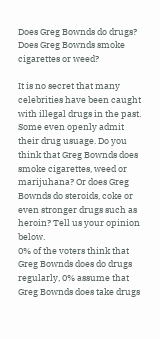Does Greg Bownds do drugs? Does Greg Bownds smoke cigarettes or weed?

It is no secret that many celebrities have been caught with illegal drugs in the past. Some even openly admit their drug usuage. Do you think that Greg Bownds does smoke cigarettes, weed or marijuhana? Or does Greg Bownds do steroids, coke or even stronger drugs such as heroin? Tell us your opinion below.
0% of the voters think that Greg Bownds does do drugs regularly, 0% assume that Greg Bownds does take drugs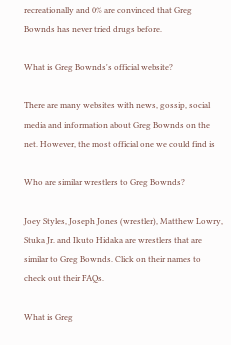recreationally and 0% are convinced that Greg Bownds has never tried drugs before.

What is Greg Bownds's official website?

There are many websites with news, gossip, social media and information about Greg Bownds on the net. However, the most official one we could find is

Who are similar wrestlers to Greg Bownds?

Joey Styles, Joseph Jones (wrestler), Matthew Lowry, Stuka Jr. and Ikuto Hidaka are wrestlers that are similar to Greg Bownds. Click on their names to check out their FAQs.

What is Greg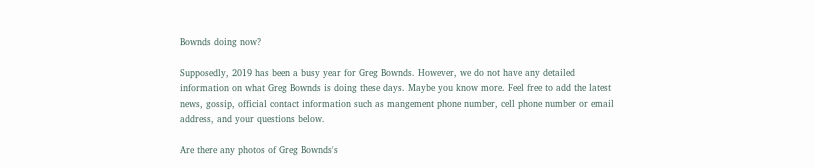Bownds doing now?

Supposedly, 2019 has been a busy year for Greg Bownds. However, we do not have any detailed information on what Greg Bownds is doing these days. Maybe you know more. Feel free to add the latest news, gossip, official contact information such as mangement phone number, cell phone number or email address, and your questions below.

Are there any photos of Greg Bownds's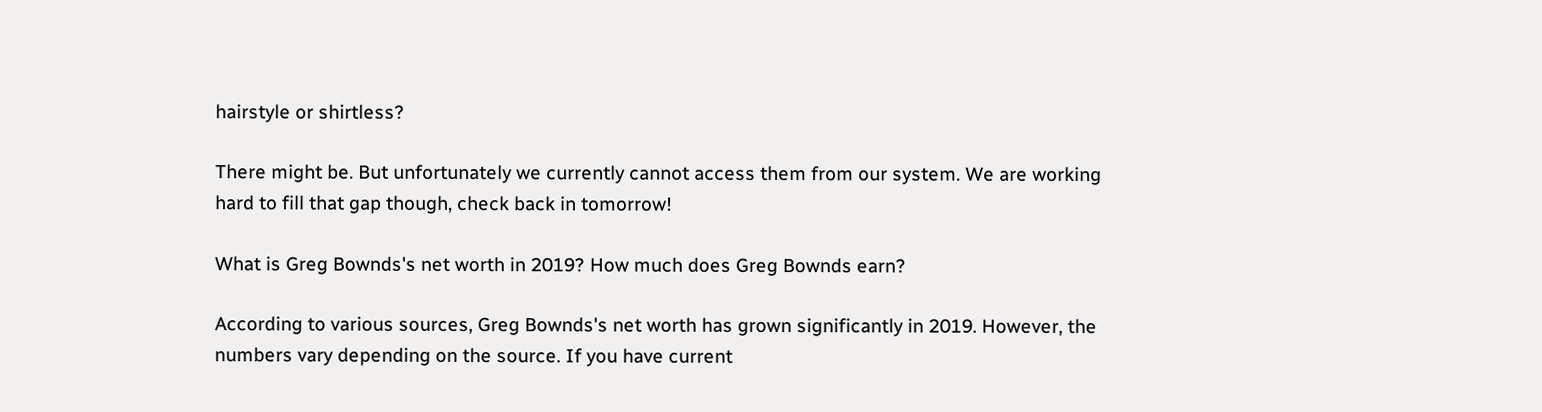hairstyle or shirtless?

There might be. But unfortunately we currently cannot access them from our system. We are working hard to fill that gap though, check back in tomorrow!

What is Greg Bownds's net worth in 2019? How much does Greg Bownds earn?

According to various sources, Greg Bownds's net worth has grown significantly in 2019. However, the numbers vary depending on the source. If you have current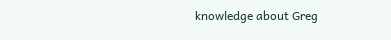knowledge about Greg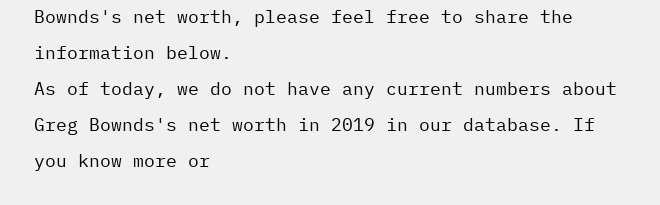Bownds's net worth, please feel free to share the information below.
As of today, we do not have any current numbers about Greg Bownds's net worth in 2019 in our database. If you know more or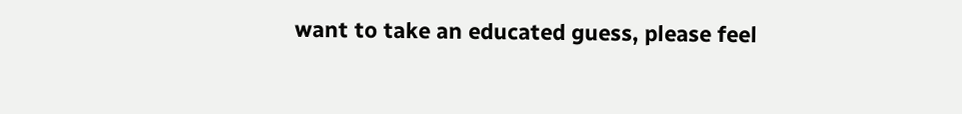want to take an educated guess, please feel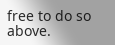free to do so above.